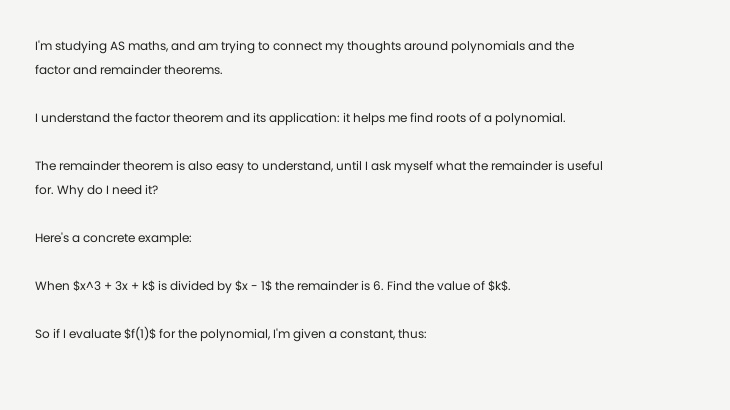I'm studying AS maths, and am trying to connect my thoughts around polynomials and the factor and remainder theorems.

I understand the factor theorem and its application: it helps me find roots of a polynomial.

The remainder theorem is also easy to understand, until I ask myself what the remainder is useful for. Why do I need it?

Here's a concrete example:

When $x^3 + 3x + k$ is divided by $x - 1$ the remainder is 6. Find the value of $k$.

So if I evaluate $f(1)$ for the polynomial, I'm given a constant, thus: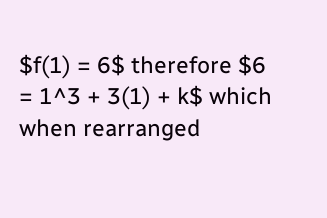$f(1) = 6$ therefore $6 = 1^3 + 3(1) + k$ which when rearranged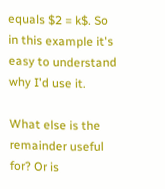equals $2 = k$. So in this example it's easy to understand why I'd use it.

What else is the remainder useful for? Or is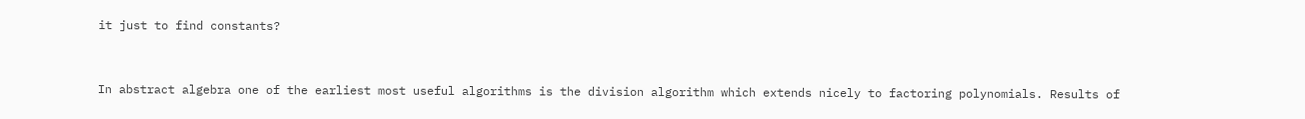it just to find constants?


In abstract algebra one of the earliest most useful algorithms is the division algorithm which extends nicely to factoring polynomials. Results of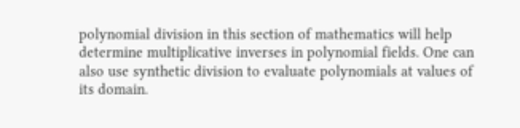polynomial division in this section of mathematics will help determine multiplicative inverses in polynomial fields. One can also use synthetic division to evaluate polynomials at values of its domain.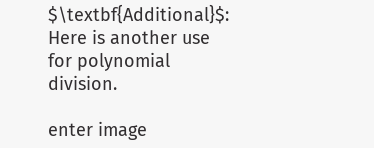$\textbf{Additional}$: Here is another use for polynomial division.

enter image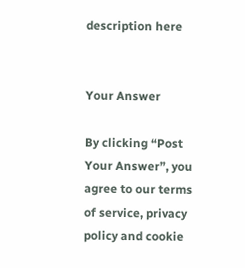description here


Your Answer

By clicking “Post Your Answer”, you agree to our terms of service, privacy policy and cookie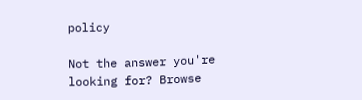policy

Not the answer you're looking for? Browse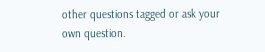other questions tagged or ask your own question.